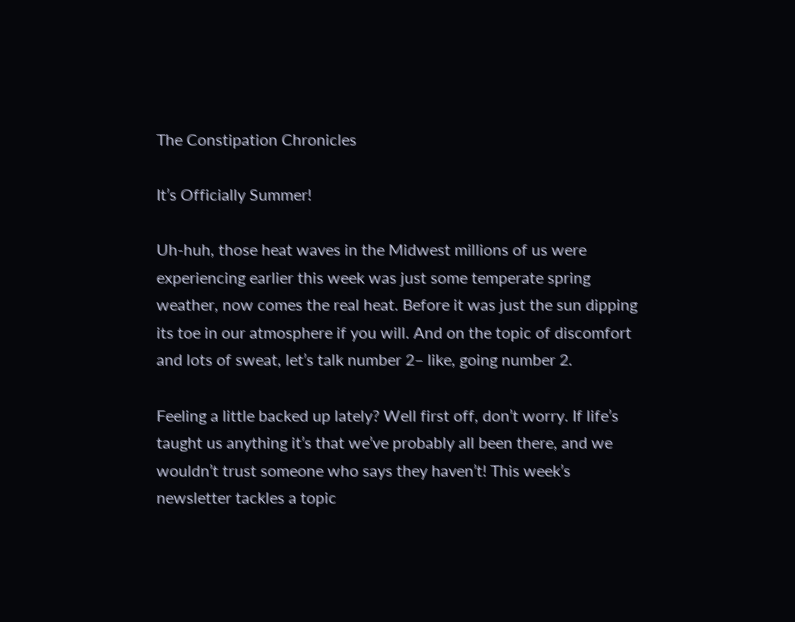The Constipation Chronicles

It’s Officially Summer!

Uh-huh, those heat waves in the Midwest millions of us were experiencing earlier this week was just some temperate spring weather, now comes the real heat. Before it was just the sun dipping its toe in our atmosphere if you will. And on the topic of discomfort and lots of sweat, let’s talk number 2– like, going number 2.

Feeling a little backed up lately? Well first off, don’t worry. If life’s taught us anything it’s that we’ve probably all been there, and we wouldn’t trust someone who says they haven’t! This week’s newsletter tackles a topic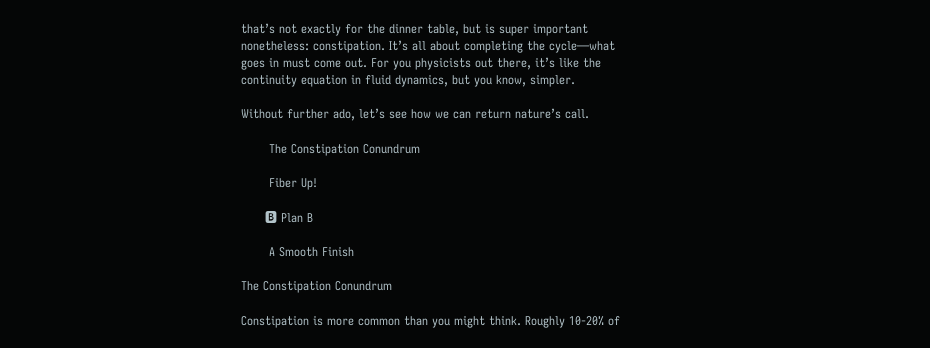that’s not exactly for the dinner table, but is super important nonetheless: constipation. It’s all about completing the cycle—what goes in must come out. For you physicists out there, it’s like the continuity equation in fluid dynamics, but you know, simpler.

Without further ado, let’s see how we can return nature’s call.

       The Constipation Conundrum

       Fiber Up!

      🅱 Plan B

       A Smooth Finish

The Constipation Conundrum

Constipation is more common than you might think. Roughly 10-20% of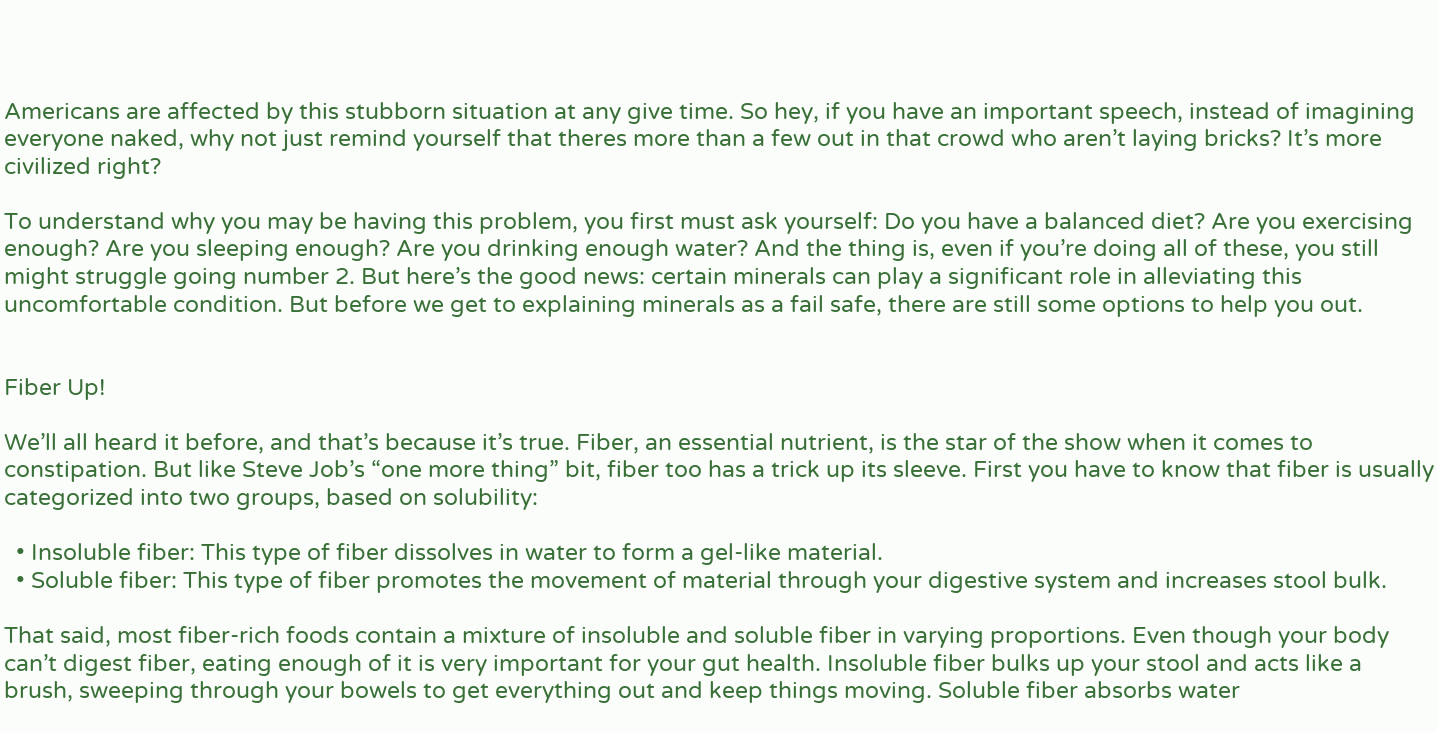Americans are affected by this stubborn situation at any give time. So hey, if you have an important speech, instead of imagining everyone naked, why not just remind yourself that theres more than a few out in that crowd who aren’t laying bricks? It’s more civilized right?

To understand why you may be having this problem, you first must ask yourself: Do you have a balanced diet? Are you exercising enough? Are you sleeping enough? Are you drinking enough water? And the thing is, even if you’re doing all of these, you still might struggle going number 2. But here’s the good news: certain minerals can play a significant role in alleviating this uncomfortable condition. But before we get to explaining minerals as a fail safe, there are still some options to help you out.


Fiber Up!

We’ll all heard it before, and that’s because it’s true. Fiber, an essential nutrient, is the star of the show when it comes to constipation. But like Steve Job’s “one more thing” bit, fiber too has a trick up its sleeve. First you have to know that fiber is usually categorized into two groups, based on solubility:

  • Insoluble fiber: This type of fiber dissolves in water to form a gel-like material.
  • Soluble fiber: This type of fiber promotes the movement of material through your digestive system and increases stool bulk.

That said, most fiber-rich foods contain a mixture of insoluble and soluble fiber in varying proportions. Even though your body can’t digest fiber, eating enough of it is very important for your gut health. Insoluble fiber bulks up your stool and acts like a brush, sweeping through your bowels to get everything out and keep things moving. Soluble fiber absorbs water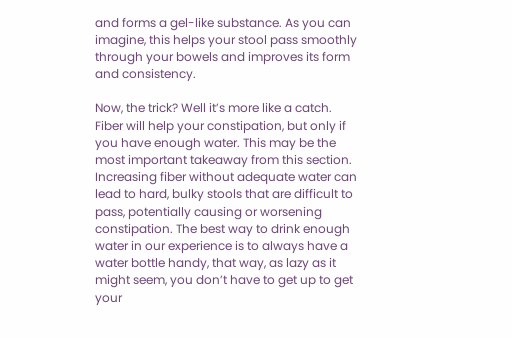and forms a gel-like substance. As you can imagine, this helps your stool pass smoothly through your bowels and improves its form and consistency.

Now, the trick? Well it’s more like a catch. Fiber will help your constipation, but only if you have enough water. This may be the most important takeaway from this section. Increasing fiber without adequate water can lead to hard, bulky stools that are difficult to pass, potentially causing or worsening constipation. The best way to drink enough water in our experience is to always have a water bottle handy, that way, as lazy as it might seem, you don’t have to get up to get your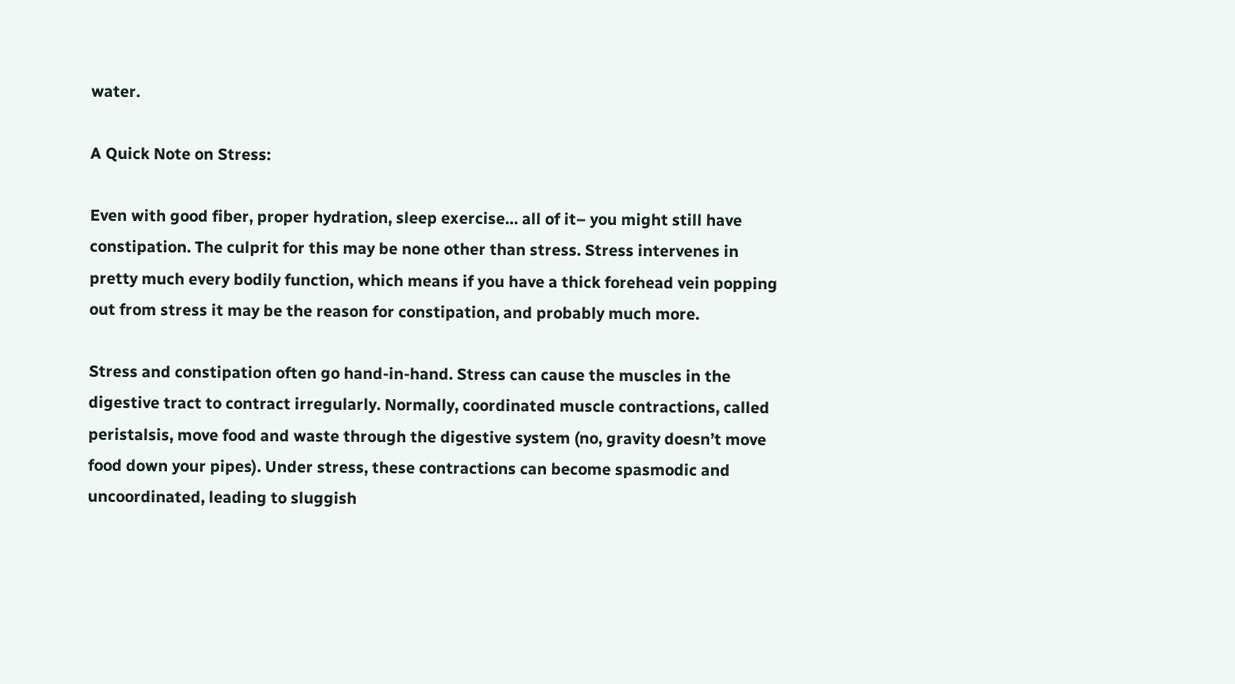water.

A Quick Note on Stress:

Even with good fiber, proper hydration, sleep exercise… all of it– you might still have constipation. The culprit for this may be none other than stress. Stress intervenes in pretty much every bodily function, which means if you have a thick forehead vein popping out from stress it may be the reason for constipation, and probably much more.

Stress and constipation often go hand-in-hand. Stress can cause the muscles in the digestive tract to contract irregularly. Normally, coordinated muscle contractions, called peristalsis, move food and waste through the digestive system (no, gravity doesn’t move food down your pipes). Under stress, these contractions can become spasmodic and uncoordinated, leading to sluggish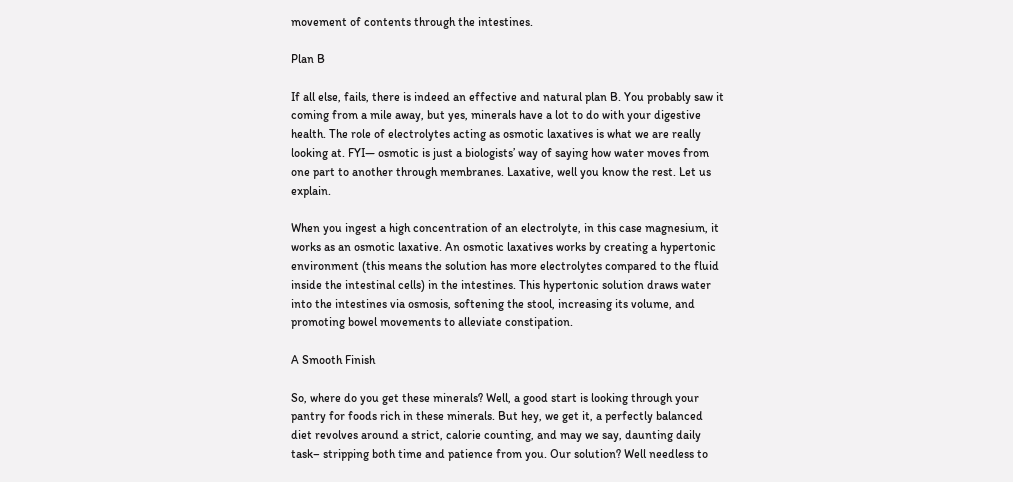movement of contents through the intestines.

Plan B

If all else, fails, there is indeed an effective and natural plan B. You probably saw it coming from a mile away, but yes, minerals have a lot to do with your digestive health. The role of electrolytes acting as osmotic laxatives is what we are really looking at. FYI— osmotic is just a biologists’ way of saying how water moves from one part to another through membranes. Laxative, well you know the rest. Let us explain.

When you ingest a high concentration of an electrolyte, in this case magnesium, it works as an osmotic laxative. An osmotic laxatives works by creating a hypertonic environment (this means the solution has more electrolytes compared to the fluid inside the intestinal cells) in the intestines. This hypertonic solution draws water into the intestines via osmosis, softening the stool, increasing its volume, and promoting bowel movements to alleviate constipation.

A Smooth Finish

So, where do you get these minerals? Well, a good start is looking through your pantry for foods rich in these minerals. But hey, we get it, a perfectly balanced diet revolves around a strict, calorie counting, and may we say, daunting daily task– stripping both time and patience from you. Our solution? Well needless to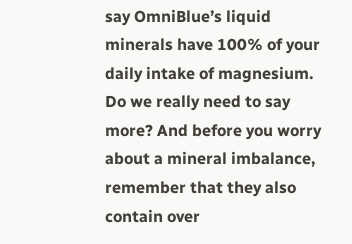say OmniBlue’s liquid minerals have 100% of your daily intake of magnesium. Do we really need to say more? And before you worry about a mineral imbalance, remember that they also contain over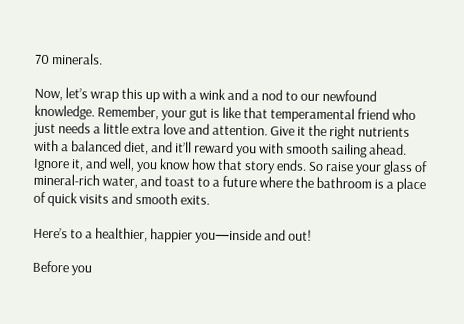70 minerals.

Now, let’s wrap this up with a wink and a nod to our newfound knowledge. Remember, your gut is like that temperamental friend who just needs a little extra love and attention. Give it the right nutrients with a balanced diet, and it’ll reward you with smooth sailing ahead. Ignore it, and well, you know how that story ends. So raise your glass of mineral-rich water, and toast to a future where the bathroom is a place of quick visits and smooth exits.

Here’s to a healthier, happier you—inside and out!

Before you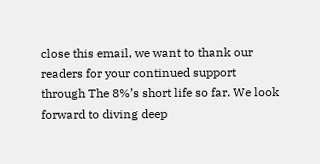close this email, we want to thank our readers for your continued support through The 8%’s short life so far. We look forward to diving deep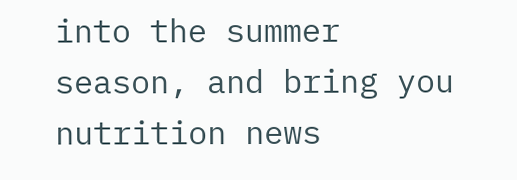into the summer season, and bring you nutrition news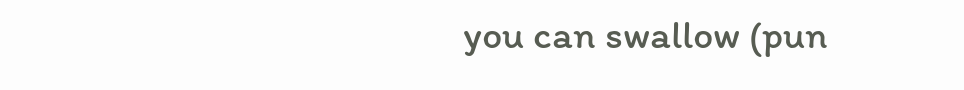you can swallow (pun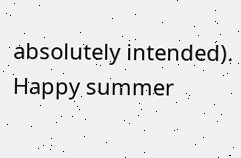absolutely intended). Happy summer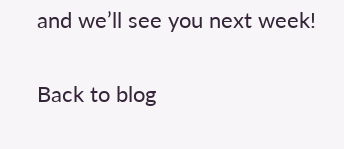and we’ll see you next week!

Back to blog